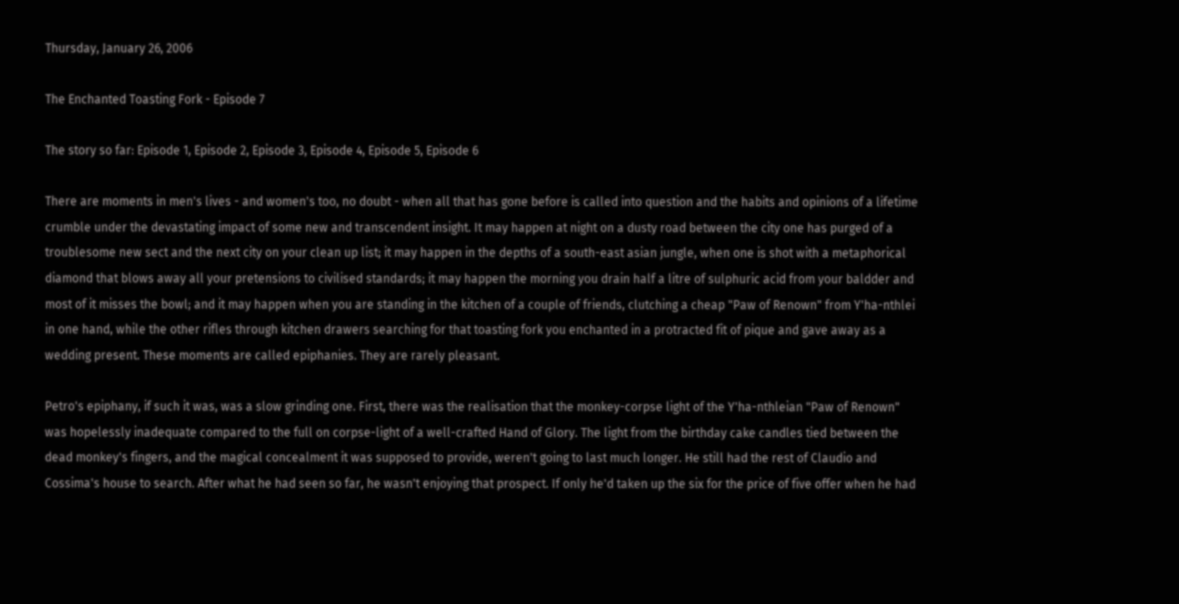Thursday, January 26, 2006

The Enchanted Toasting Fork - Episode 7

The story so far: Episode 1, Episode 2, Episode 3, Episode 4, Episode 5, Episode 6

There are moments in men's lives - and women's too, no doubt - when all that has gone before is called into question and the habits and opinions of a lifetime crumble under the devastating impact of some new and transcendent insight. It may happen at night on a dusty road between the city one has purged of a troublesome new sect and the next city on your clean up list; it may happen in the depths of a south-east asian jungle, when one is shot with a metaphorical diamond that blows away all your pretensions to civilised standards; it may happen the morning you drain half a litre of sulphuric acid from your baldder and most of it misses the bowl; and it may happen when you are standing in the kitchen of a couple of friends, clutching a cheap "Paw of Renown" from Y'ha-nthlei in one hand, while the other rifles through kitchen drawers searching for that toasting fork you enchanted in a protracted fit of pique and gave away as a wedding present. These moments are called epiphanies. They are rarely pleasant.

Petro's epiphany, if such it was, was a slow grinding one. First, there was the realisation that the monkey-corpse light of the Y'ha-nthleian "Paw of Renown" was hopelessly inadequate compared to the full on corpse-light of a well-crafted Hand of Glory. The light from the birthday cake candles tied between the dead monkey's fingers, and the magical concealment it was supposed to provide, weren't going to last much longer. He still had the rest of Claudio and Cossima's house to search. After what he had seen so far, he wasn't enjoying that prospect. If only he'd taken up the six for the price of five offer when he had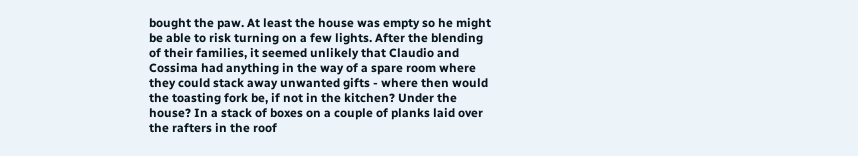bought the paw. At least the house was empty so he might be able to risk turning on a few lights. After the blending of their families, it seemed unlikely that Claudio and Cossima had anything in the way of a spare room where they could stack away unwanted gifts - where then would the toasting fork be, if not in the kitchen? Under the house? In a stack of boxes on a couple of planks laid over the rafters in the roof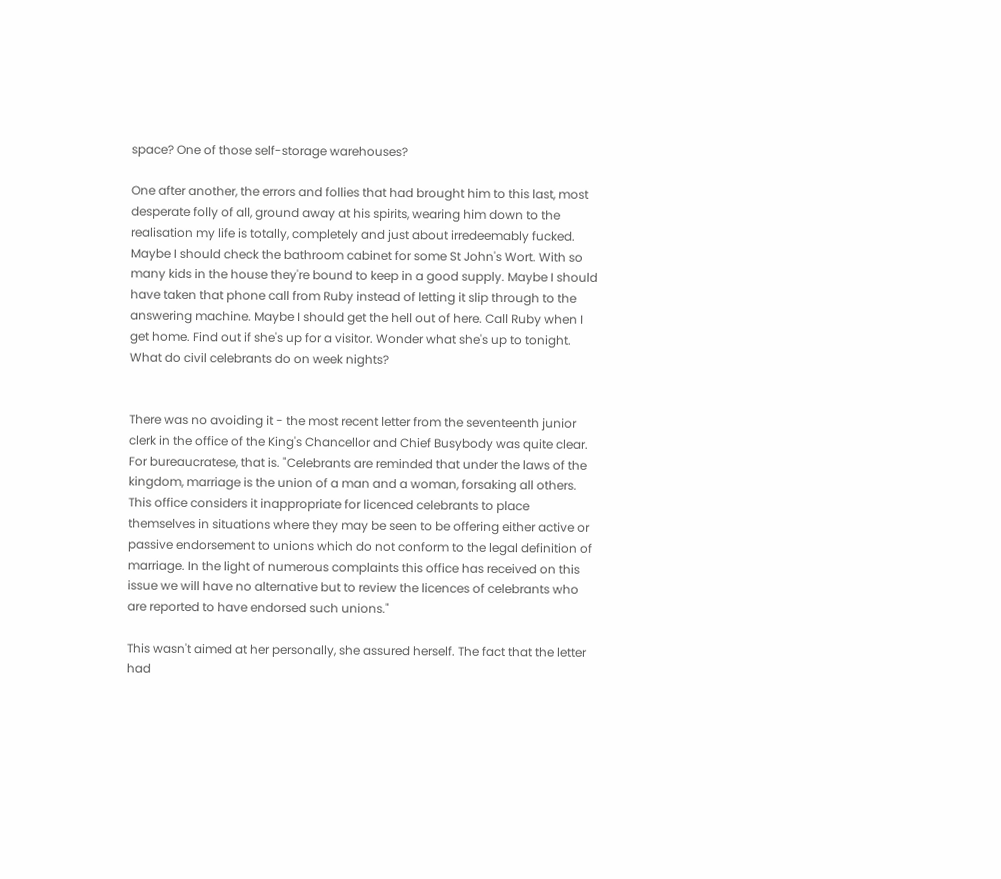space? One of those self-storage warehouses?

One after another, the errors and follies that had brought him to this last, most desperate folly of all, ground away at his spirits, wearing him down to the realisation my life is totally, completely and just about irredeemably fucked. Maybe I should check the bathroom cabinet for some St John's Wort. With so many kids in the house they're bound to keep in a good supply. Maybe I should have taken that phone call from Ruby instead of letting it slip through to the answering machine. Maybe I should get the hell out of here. Call Ruby when I get home. Find out if she's up for a visitor. Wonder what she's up to tonight. What do civil celebrants do on week nights?


There was no avoiding it - the most recent letter from the seventeenth junior clerk in the office of the King's Chancellor and Chief Busybody was quite clear. For bureaucratese, that is. "Celebrants are reminded that under the laws of the kingdom, marriage is the union of a man and a woman, forsaking all others. This office considers it inappropriate for licenced celebrants to place themselves in situations where they may be seen to be offering either active or passive endorsement to unions which do not conform to the legal definition of marriage. In the light of numerous complaints this office has received on this issue we will have no alternative but to review the licences of celebrants who are reported to have endorsed such unions."

This wasn't aimed at her personally, she assured herself. The fact that the letter had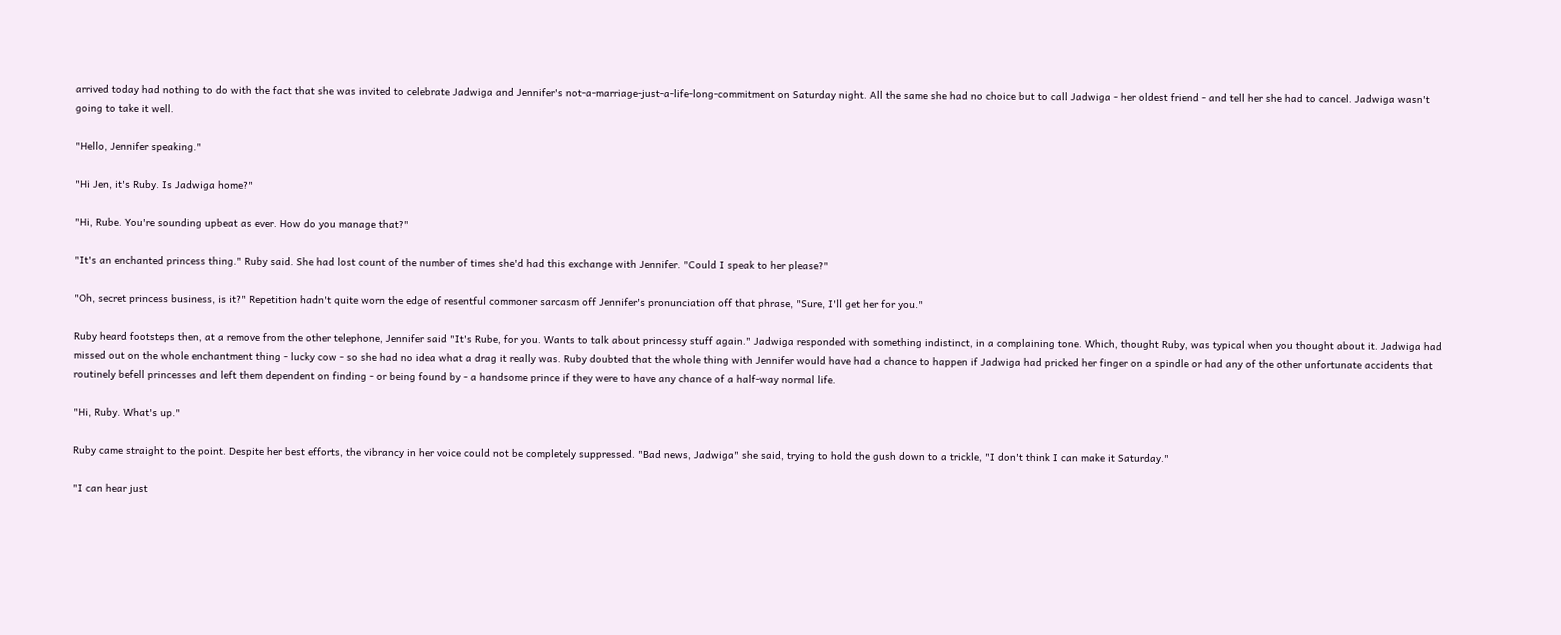arrived today had nothing to do with the fact that she was invited to celebrate Jadwiga and Jennifer's not-a-marriage-just-a-life-long-commitment on Saturday night. All the same she had no choice but to call Jadwiga - her oldest friend - and tell her she had to cancel. Jadwiga wasn't going to take it well.

"Hello, Jennifer speaking."

"Hi Jen, it's Ruby. Is Jadwiga home?"

"Hi, Rube. You're sounding upbeat as ever. How do you manage that?"

"It's an enchanted princess thing." Ruby said. She had lost count of the number of times she'd had this exchange with Jennifer. "Could I speak to her please?"

"Oh, secret princess business, is it?" Repetition hadn't quite worn the edge of resentful commoner sarcasm off Jennifer's pronunciation off that phrase, "Sure, I'll get her for you."

Ruby heard footsteps then, at a remove from the other telephone, Jennifer said "It's Rube, for you. Wants to talk about princessy stuff again." Jadwiga responded with something indistinct, in a complaining tone. Which, thought Ruby, was typical when you thought about it. Jadwiga had missed out on the whole enchantment thing - lucky cow - so she had no idea what a drag it really was. Ruby doubted that the whole thing with Jennifer would have had a chance to happen if Jadwiga had pricked her finger on a spindle or had any of the other unfortunate accidents that routinely befell princesses and left them dependent on finding - or being found by - a handsome prince if they were to have any chance of a half-way normal life.

"Hi, Ruby. What's up."

Ruby came straight to the point. Despite her best efforts, the vibrancy in her voice could not be completely suppressed. "Bad news, Jadwiga" she said, trying to hold the gush down to a trickle, "I don't think I can make it Saturday."

"I can hear just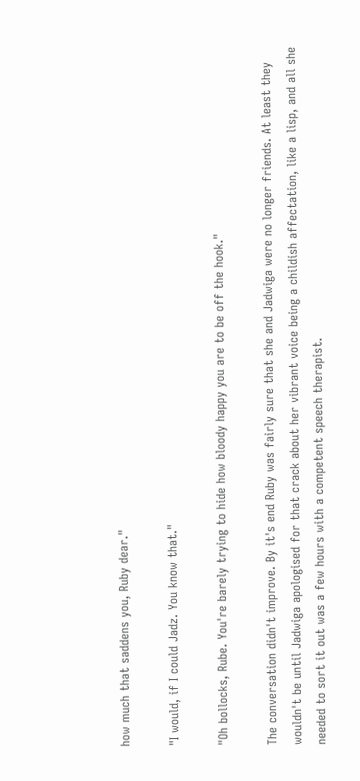how much that saddens you, Ruby dear."

"I would, if I could Jadz. You know that."

"Oh bollocks, Rube. You're barely trying to hide how bloody happy you are to be off the hook."

The conversation didn't improve. By it's end Ruby was fairly sure that she and Jadwiga were no longer friends. At least they wouldn't be until Jadwiga apologised for that crack about her vibrant voice being a childish affectation, like a lisp, and all she needed to sort it out was a few hours with a competent speech therapist.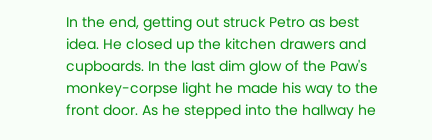In the end, getting out struck Petro as best idea. He closed up the kitchen drawers and cupboards. In the last dim glow of the Paw's monkey-corpse light he made his way to the front door. As he stepped into the hallway he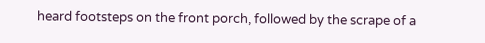heard footsteps on the front porch, followed by the scrape of a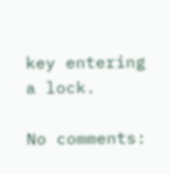key entering a lock.

No comments: